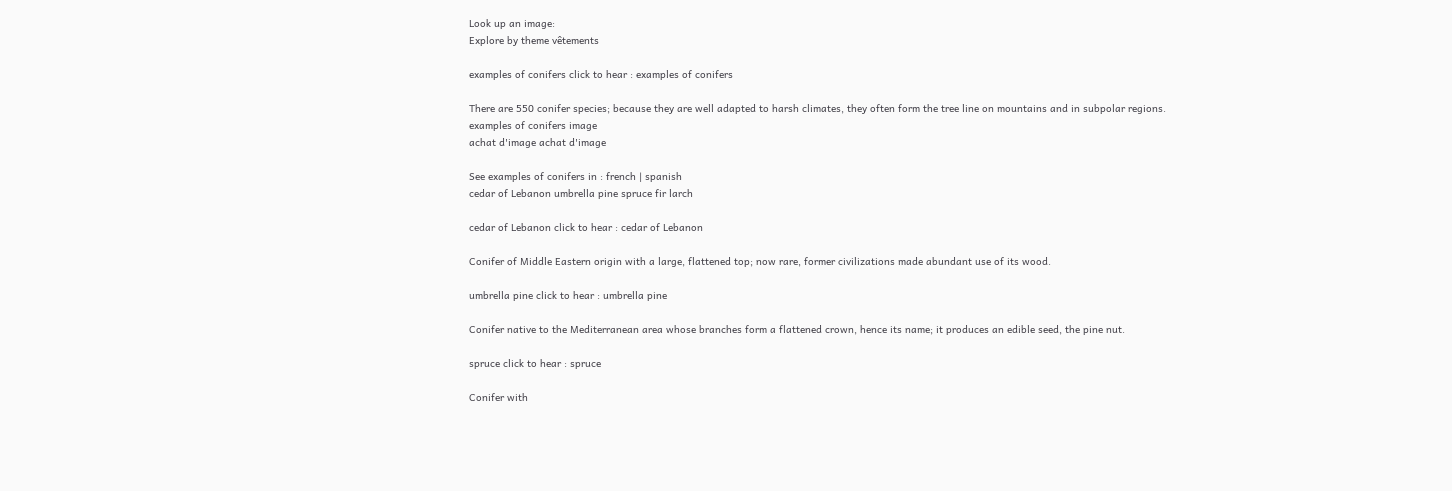Look up an image:
Explore by theme vêtements

examples of conifers click to hear : examples of conifers

There are 550 conifer species; because they are well adapted to harsh climates, they often form the tree line on mountains and in subpolar regions.
examples of conifers image
achat d'image achat d'image

See examples of conifers in : french | spanish
cedar of Lebanon umbrella pine spruce fir larch

cedar of Lebanon click to hear : cedar of Lebanon

Conifer of Middle Eastern origin with a large, flattened top; now rare, former civilizations made abundant use of its wood.

umbrella pine click to hear : umbrella pine

Conifer native to the Mediterranean area whose branches form a flattened crown, hence its name; it produces an edible seed, the pine nut.

spruce click to hear : spruce

Conifer with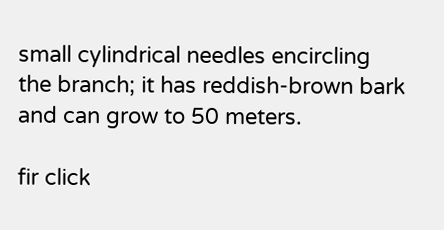small cylindrical needles encircling the branch; it has reddish-brown bark and can grow to 50 meters.

fir click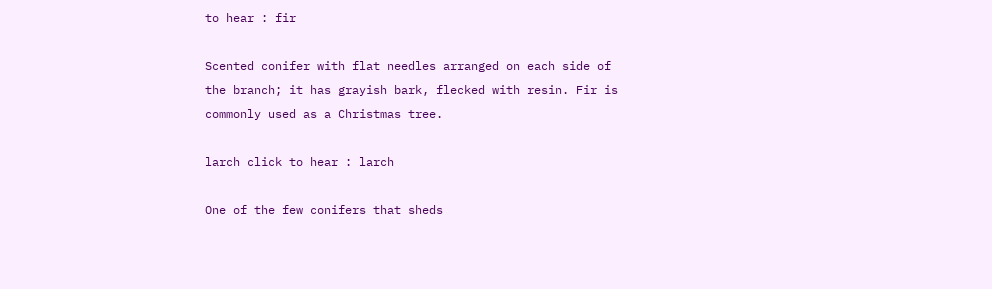to hear : fir

Scented conifer with flat needles arranged on each side of the branch; it has grayish bark, flecked with resin. Fir is commonly used as a Christmas tree.

larch click to hear : larch

One of the few conifers that sheds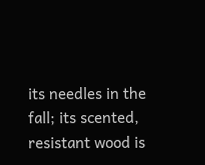its needles in the fall; its scented, resistant wood is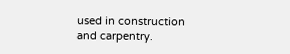used in construction and carpentry.